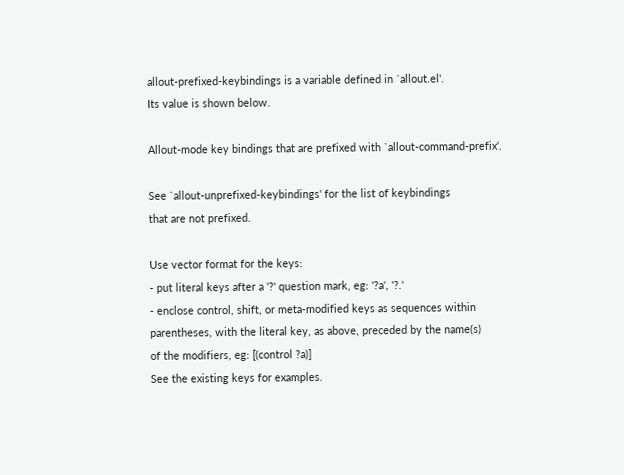allout-prefixed-keybindings is a variable defined in `allout.el'.
Its value is shown below.

Allout-mode key bindings that are prefixed with `allout-command-prefix'.

See `allout-unprefixed-keybindings' for the list of keybindings
that are not prefixed.

Use vector format for the keys:
- put literal keys after a '?' question mark, eg: '?a', '?.'
- enclose control, shift, or meta-modified keys as sequences within
parentheses, with the literal key, as above, preceded by the name(s)
of the modifiers, eg: [(control ?a)]
See the existing keys for examples.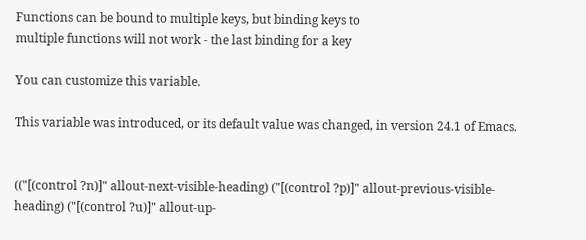Functions can be bound to multiple keys, but binding keys to
multiple functions will not work - the last binding for a key

You can customize this variable.

This variable was introduced, or its default value was changed, in version 24.1 of Emacs.


(("[(control ?n)]" allout-next-visible-heading) ("[(control ?p)]" allout-previous-visible-heading) ("[(control ?u)]" allout-up-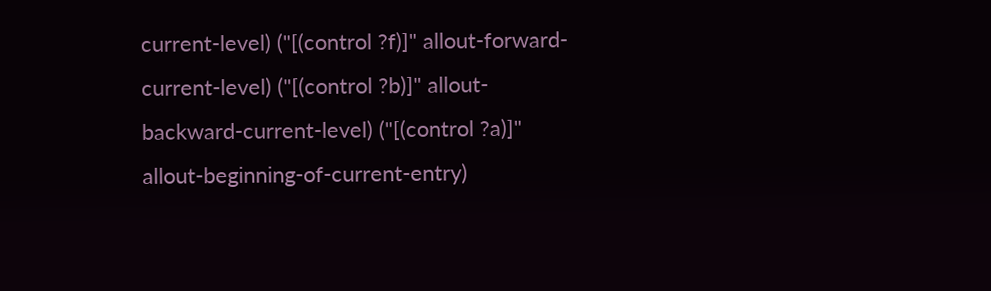current-level) ("[(control ?f)]" allout-forward-current-level) ("[(control ?b)]" allout-backward-current-level) ("[(control ?a)]" allout-beginning-of-current-entry)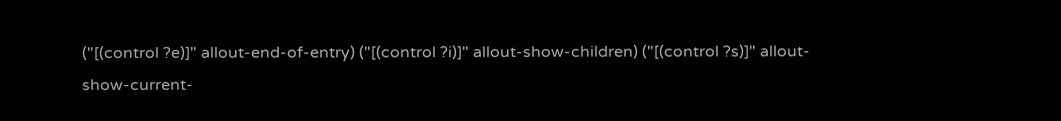("[(control ?e)]" allout-end-of-entry) ("[(control ?i)]" allout-show-children) ("[(control ?s)]" allout-show-current-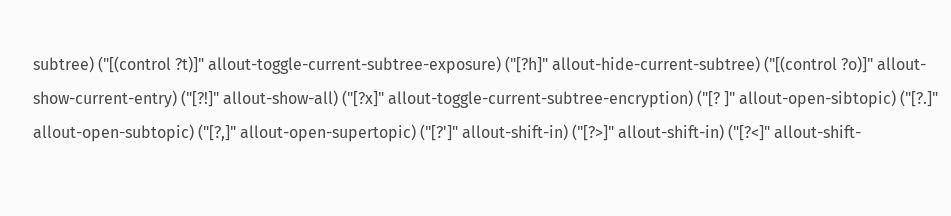subtree) ("[(control ?t)]" allout-toggle-current-subtree-exposure) ("[?h]" allout-hide-current-subtree) ("[(control ?o)]" allout-show-current-entry) ("[?!]" allout-show-all) ("[?x]" allout-toggle-current-subtree-encryption) ("[? ]" allout-open-sibtopic) ("[?.]" allout-open-subtopic) ("[?,]" allout-open-supertopic) ("[?']" allout-shift-in) ("[?>]" allout-shift-in) ("[?<]" allout-shift-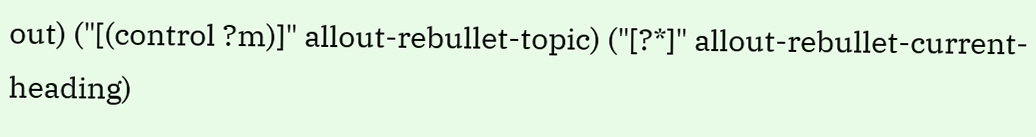out) ("[(control ?m)]" allout-rebullet-topic) ("[?*]" allout-rebullet-current-heading)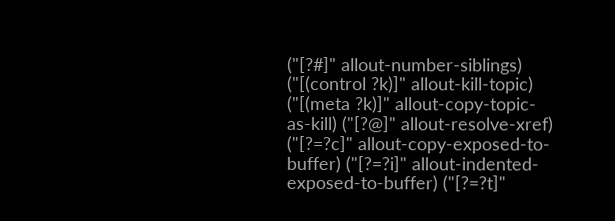("[?#]" allout-number-siblings) ("[(control ?k)]" allout-kill-topic) ("[(meta ?k)]" allout-copy-topic-as-kill) ("[?@]" allout-resolve-xref) ("[?=?c]" allout-copy-exposed-to-buffer) ("[?=?i]" allout-indented-exposed-to-buffer) ("[?=?t]"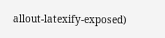allout-latexify-exposed)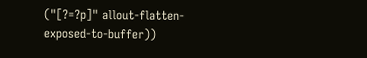("[?=?p]" allout-flatten-exposed-to-buffer))